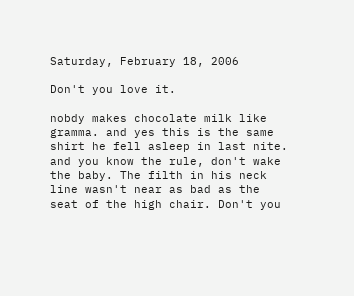Saturday, February 18, 2006

Don't you love it.

nobdy makes chocolate milk like gramma. and yes this is the same shirt he fell asleep in last nite. and you know the rule, don't wake the baby. The filth in his neck line wasn't near as bad as the seat of the high chair. Don't you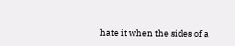hate it when the sides of a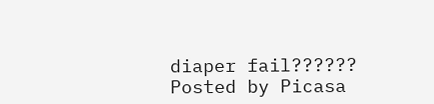diaper fail?????? Posted by Picasa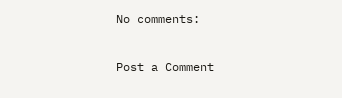No comments:

Post a Comment